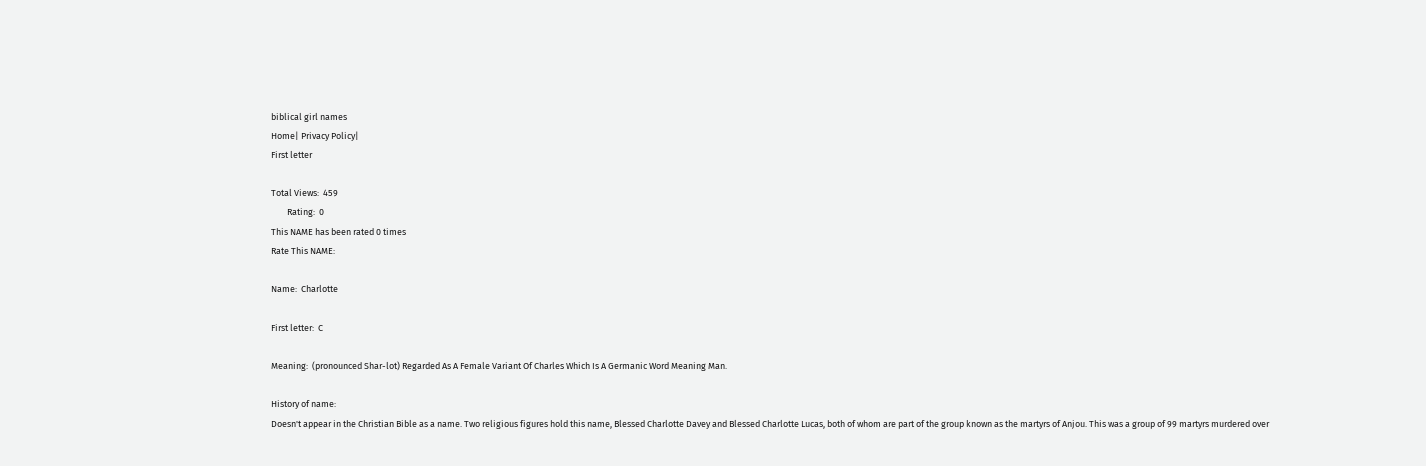biblical girl names
Home| Privacy Policy|
First letter

Total Views:  459
        Rating:  0
This NAME has been rated 0 times
Rate This NAME:

Name:  Charlotte

First letter:  C

Meaning:  (pronounced Shar-lot) Regarded As A Female Variant Of Charles Which Is A Germanic Word Meaning Man.

History of name:
Doesn't appear in the Christian Bible as a name. Two religious figures hold this name, Blessed Charlotte Davey and Blessed Charlotte Lucas, both of whom are part of the group known as the martyrs of Anjou. This was a group of 99 martyrs murdered over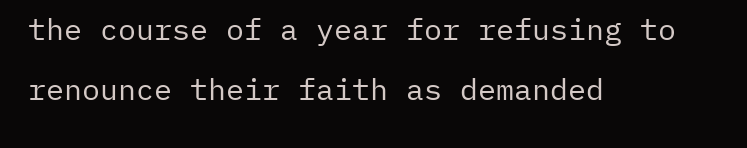the course of a year for refusing to renounce their faith as demanded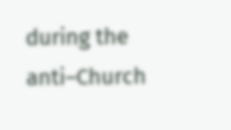during the anti–Church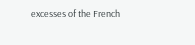excesses of the French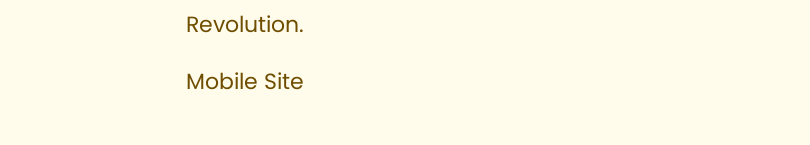Revolution.

Mobile Site